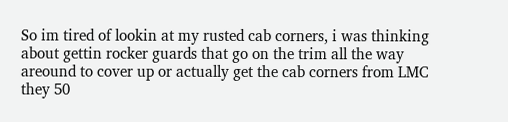So im tired of lookin at my rusted cab corners, i was thinking about gettin rocker guards that go on the trim all the way areound to cover up or actually get the cab corners from LMC they 50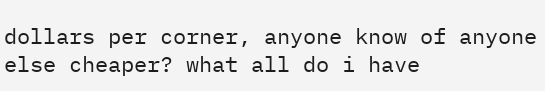dollars per corner, anyone know of anyone else cheaper? what all do i have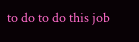to do to do this job